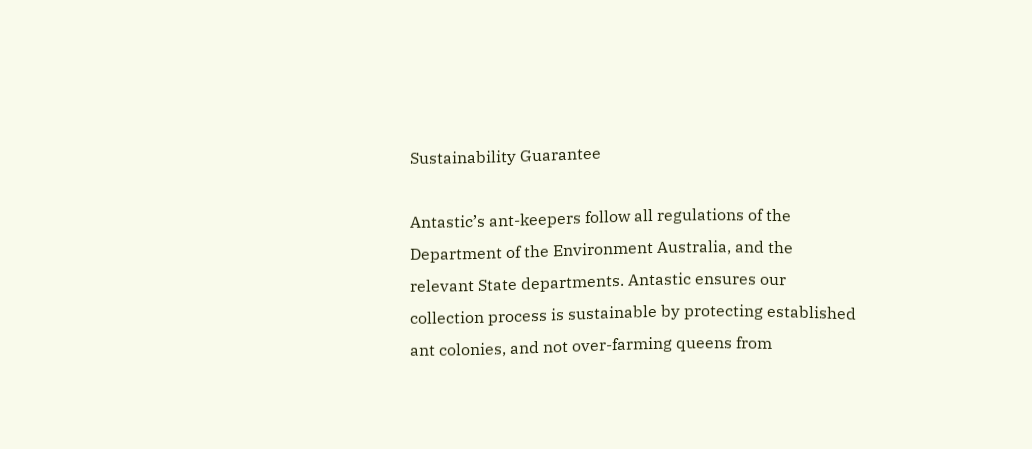Sustainability Guarantee

Antastic’s ant-keepers follow all regulations of the Department of the Environment Australia, and the relevant State departments. Antastic ensures our collection process is sustainable by protecting established ant colonies, and not over-farming queens from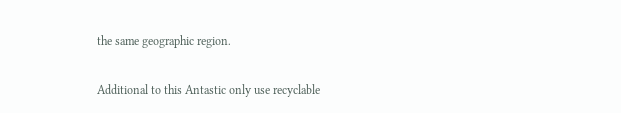the same geographic region.

Additional to this Antastic only use recyclable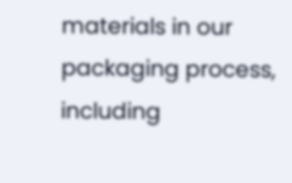materials in our packaging process, including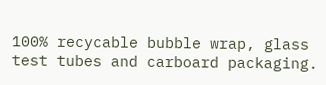100% recycable bubble wrap, glass test tubes and carboard packaging.